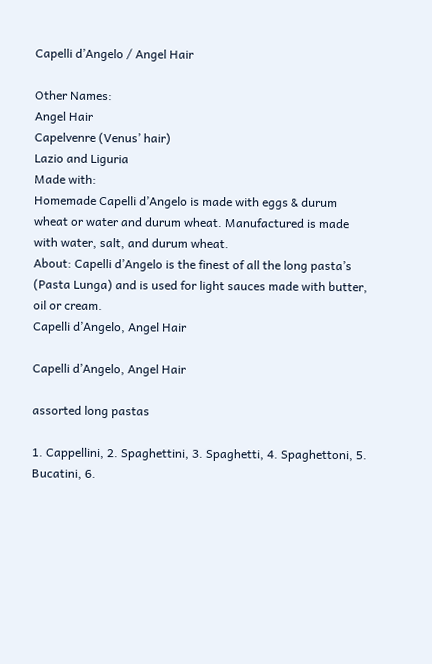Capelli d’Angelo / Angel Hair

Other Names:
Angel Hair
Capelvenre (Venus’ hair)
Lazio and Liguria
Made with:
Homemade Capelli d’Angelo is made with eggs & durum wheat or water and durum wheat. Manufactured is made with water, salt, and durum wheat.
About: Capelli d’Angelo is the finest of all the long pasta’s (Pasta Lunga) and is used for light sauces made with butter, oil or cream.
Capelli d’Angelo, Angel Hair

Capelli d’Angelo, Angel Hair

assorted long pastas

1. Cappellini, 2. Spaghettini, 3. Spaghetti, 4. Spaghettoni, 5. Bucatini, 6.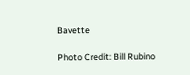Bavette

Photo Credit: Bill Rubino